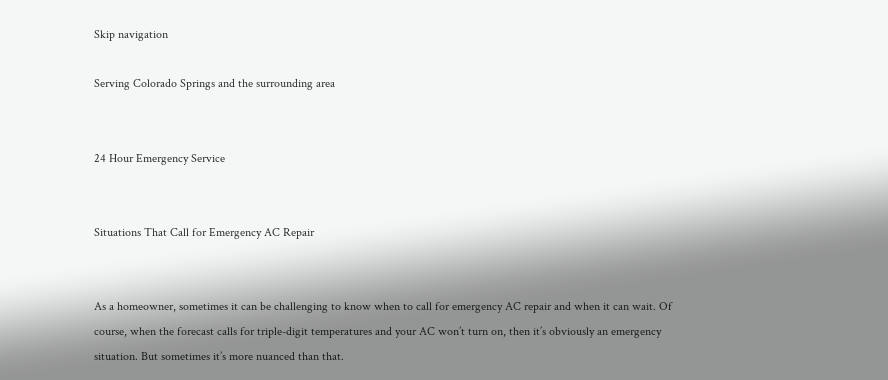Skip navigation

Serving Colorado Springs and the surrounding area


24 Hour Emergency Service


Situations That Call for Emergency AC Repair


As a homeowner, sometimes it can be challenging to know when to call for emergency AC repair and when it can wait. Of course, when the forecast calls for triple-digit temperatures and your AC won’t turn on, then it’s obviously an emergency situation. But sometimes it’s more nuanced than that.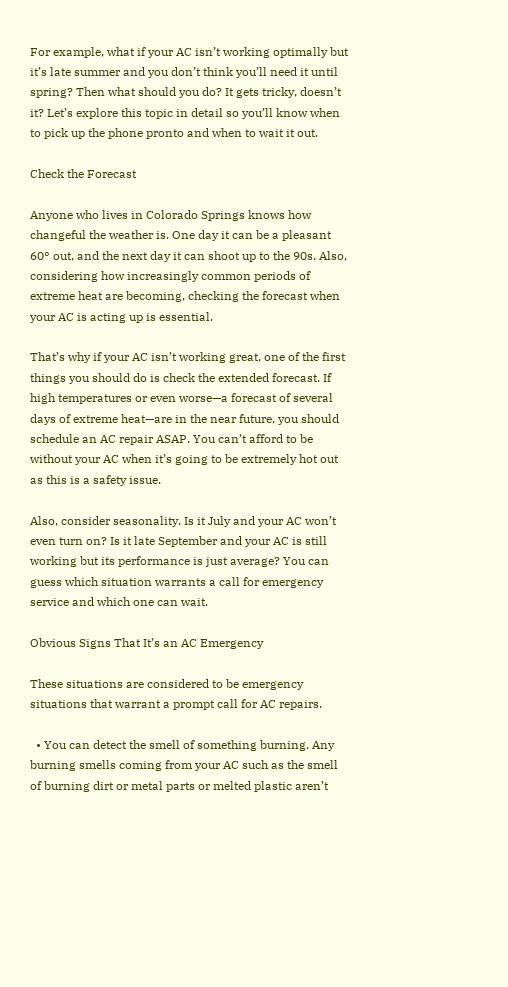For example, what if your AC isn’t working optimally but it’s late summer and you don’t think you’ll need it until spring? Then what should you do? It gets tricky, doesn’t it? Let’s explore this topic in detail so you’ll know when to pick up the phone pronto and when to wait it out.

Check the Forecast

Anyone who lives in Colorado Springs knows how changeful the weather is. One day it can be a pleasant 60° out, and the next day it can shoot up to the 90s. Also, considering how increasingly common periods of extreme heat are becoming, checking the forecast when your AC is acting up is essential.

That’s why if your AC isn’t working great, one of the first things you should do is check the extended forecast. If high temperatures or even worse—a forecast of several days of extreme heat—are in the near future, you should schedule an AC repair ASAP. You can’t afford to be without your AC when it’s going to be extremely hot out as this is a safety issue.

Also, consider seasonality. Is it July and your AC won’t even turn on? Is it late September and your AC is still working but its performance is just average? You can guess which situation warrants a call for emergency service and which one can wait.

Obvious Signs That It’s an AC Emergency

These situations are considered to be emergency situations that warrant a prompt call for AC repairs.

  • You can detect the smell of something burning. Any burning smells coming from your AC such as the smell of burning dirt or metal parts or melted plastic aren’t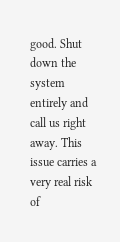good. Shut down the system entirely and call us right away. This issue carries a very real risk of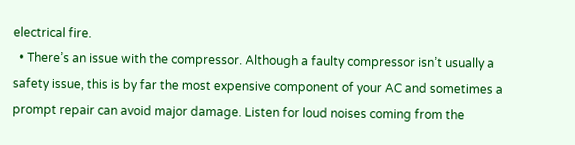electrical fire.
  • There’s an issue with the compressor. Although a faulty compressor isn’t usually a safety issue, this is by far the most expensive component of your AC and sometimes a prompt repair can avoid major damage. Listen for loud noises coming from the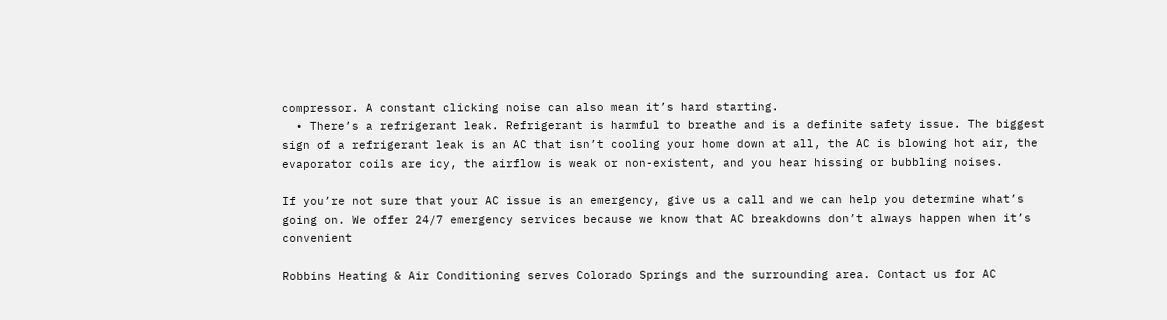compressor. A constant clicking noise can also mean it’s hard starting.
  • There’s a refrigerant leak. Refrigerant is harmful to breathe and is a definite safety issue. The biggest sign of a refrigerant leak is an AC that isn’t cooling your home down at all, the AC is blowing hot air, the evaporator coils are icy, the airflow is weak or non-existent, and you hear hissing or bubbling noises.

If you’re not sure that your AC issue is an emergency, give us a call and we can help you determine what’s going on. We offer 24/7 emergency services because we know that AC breakdowns don’t always happen when it’s convenient

Robbins Heating & Air Conditioning serves Colorado Springs and the surrounding area. Contact us for AC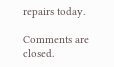repairs today.

Comments are closed.